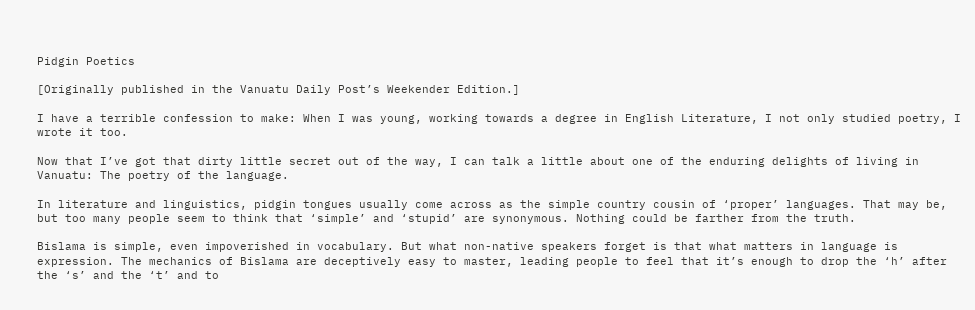Pidgin Poetics

[Originally published in the Vanuatu Daily Post’s Weekender Edition.]

I have a terrible confession to make: When I was young, working towards a degree in English Literature, I not only studied poetry, I wrote it too.

Now that I’ve got that dirty little secret out of the way, I can talk a little about one of the enduring delights of living in Vanuatu: The poetry of the language.

In literature and linguistics, pidgin tongues usually come across as the simple country cousin of ‘proper’ languages. That may be, but too many people seem to think that ‘simple’ and ‘stupid’ are synonymous. Nothing could be farther from the truth.

Bislama is simple, even impoverished in vocabulary. But what non-native speakers forget is that what matters in language is expression. The mechanics of Bislama are deceptively easy to master, leading people to feel that it’s enough to drop the ‘h’ after the ‘s’ and the ‘t’ and to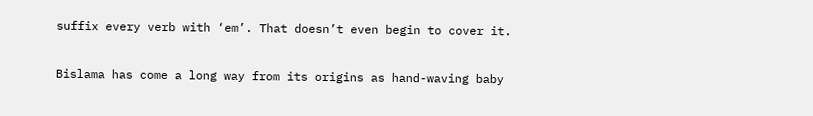suffix every verb with ‘em’. That doesn’t even begin to cover it.

Bislama has come a long way from its origins as hand-waving baby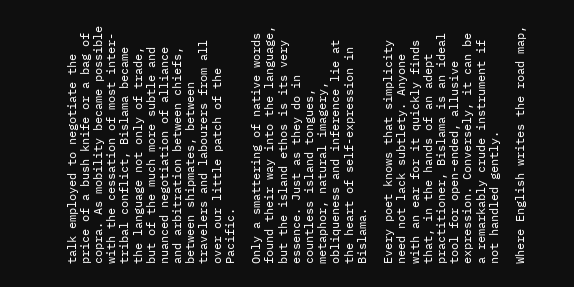talk employed to negotiate the price of a bush knife or a bag of copra. As mobility became possible with the cessation of most inter-tribal conflict, Bislama became the language not only of trade, but of the much more subtle and nuanced negotiation of alliance and arbitration between chiefs, between shipmates, between travelers and labourers from all over our little patch of the Pacific.

Only a smattering of native words found their way into the language, but the island ethos is its very essence. Just as they do in countless island tongues, metaphor, natural imagery, obliqueness and inference lie at the heart of self-expression in Bislama.

Every poet knows that simplicity need not lack subtlety. Anyone with an ear for it quickly finds that, in the hands of an adept practitioner, Bislama is an ideal tool for open-ended, allusive expression. Conversely, it can be a remarkably crude instrument if not handled gently.

Where English writes the road map,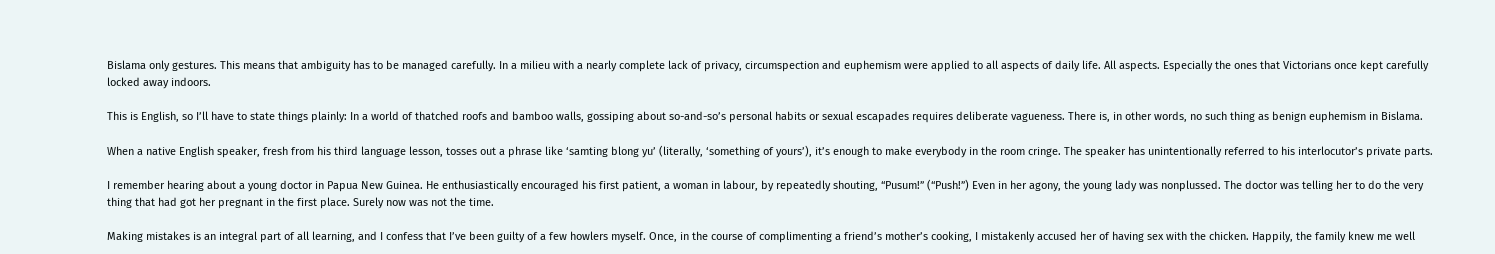Bislama only gestures. This means that ambiguity has to be managed carefully. In a milieu with a nearly complete lack of privacy, circumspection and euphemism were applied to all aspects of daily life. All aspects. Especially the ones that Victorians once kept carefully locked away indoors.

This is English, so I’ll have to state things plainly: In a world of thatched roofs and bamboo walls, gossiping about so-and-so’s personal habits or sexual escapades requires deliberate vagueness. There is, in other words, no such thing as benign euphemism in Bislama.

When a native English speaker, fresh from his third language lesson, tosses out a phrase like ‘samting blong yu’ (literally, ‘something of yours’), it’s enough to make everybody in the room cringe. The speaker has unintentionally referred to his interlocutor’s private parts.

I remember hearing about a young doctor in Papua New Guinea. He enthusiastically encouraged his first patient, a woman in labour, by repeatedly shouting, “Pusum!” (“Push!”) Even in her agony, the young lady was nonplussed. The doctor was telling her to do the very thing that had got her pregnant in the first place. Surely now was not the time.

Making mistakes is an integral part of all learning, and I confess that I’ve been guilty of a few howlers myself. Once, in the course of complimenting a friend’s mother’s cooking, I mistakenly accused her of having sex with the chicken. Happily, the family knew me well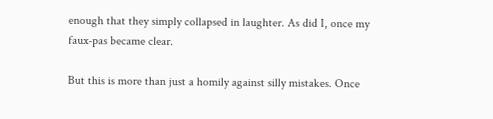enough that they simply collapsed in laughter. As did I, once my faux-pas became clear.

But this is more than just a homily against silly mistakes. Once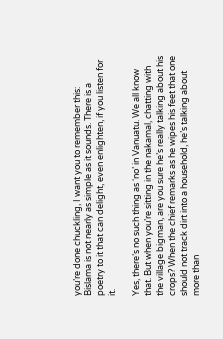you’re done chuckling, I want you to remember this: Bislama is not nearly as simple as it sounds. There is a poetry to it that can delight, even enlighten, if you listen for it.

Yes, there’s no such thing as ‘no’ in Vanuatu. We all know that. But when you’re sitting in the nakamal, chatting with the village bigman, are you sure he’s really talking about his crops? When the chief remarks as he wipes his feet that one should not track dirt into a household, he’s talking about more than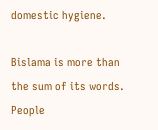domestic hygiene.

Bislama is more than the sum of its words. People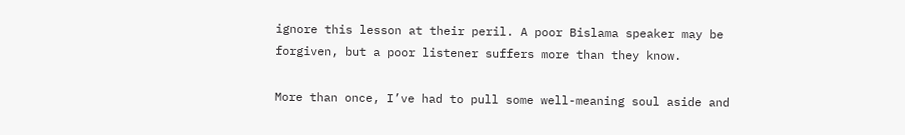ignore this lesson at their peril. A poor Bislama speaker may be forgiven, but a poor listener suffers more than they know.

More than once, I’ve had to pull some well-meaning soul aside and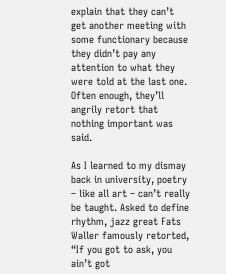explain that they can’t get another meeting with some functionary because they didn’t pay any attention to what they were told at the last one. Often enough, they’ll angrily retort that nothing important was said.

As I learned to my dismay back in university, poetry – like all art – can’t really be taught. Asked to define rhythm, jazz great Fats Waller famously retorted, “If you got to ask, you ain’t got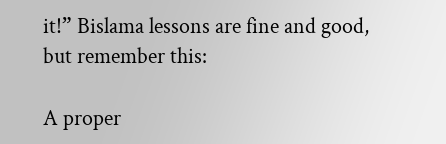it!” Bislama lessons are fine and good, but remember this:

A proper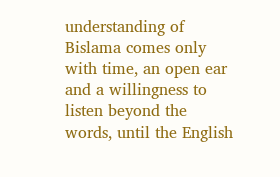understanding of Bislama comes only with time, an open ear and a willingness to listen beyond the words, until the English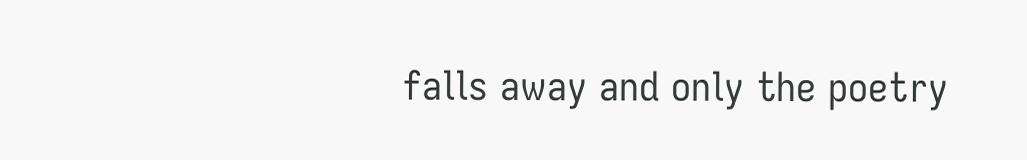falls away and only the poetry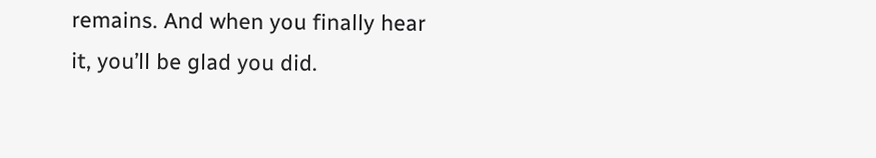remains. And when you finally hear it, you’ll be glad you did.